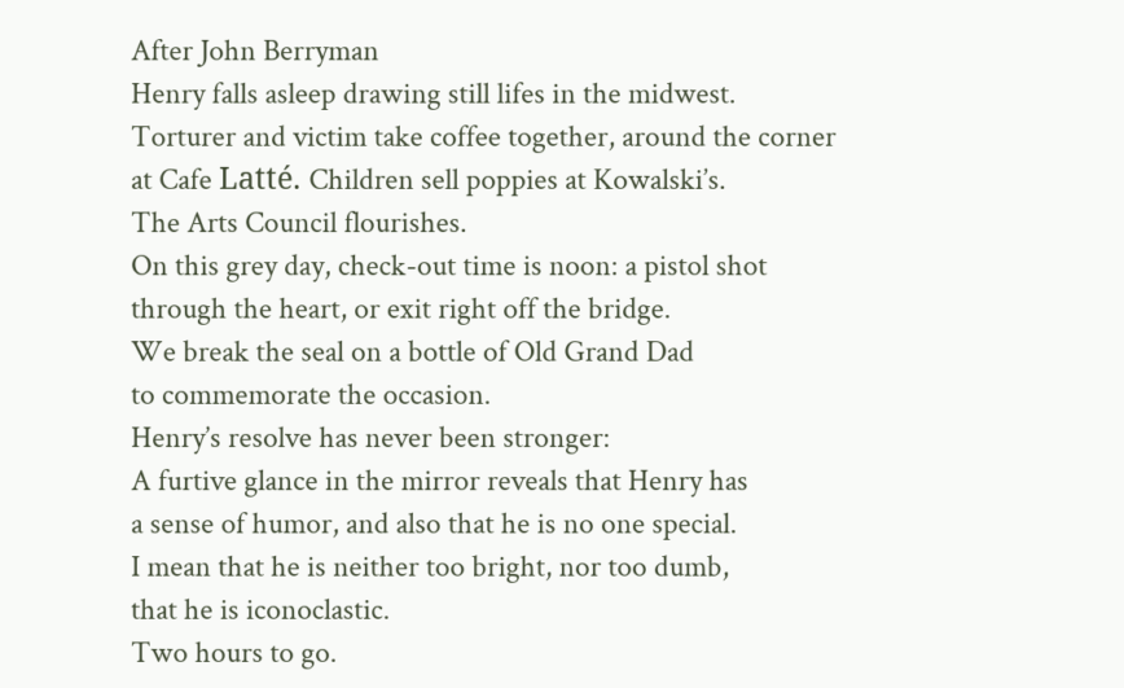After John Berryman
Henry falls asleep drawing still lifes in the midwest.
Torturer and victim take coffee together, around the corner
at Cafe Latté. Children sell poppies at Kowalski’s.
The Arts Council flourishes.
On this grey day, check-out time is noon: a pistol shot
through the heart, or exit right off the bridge.
We break the seal on a bottle of Old Grand Dad
to commemorate the occasion.
Henry’s resolve has never been stronger:
A furtive glance in the mirror reveals that Henry has
a sense of humor, and also that he is no one special.
I mean that he is neither too bright, nor too dumb,
that he is iconoclastic.
Two hours to go.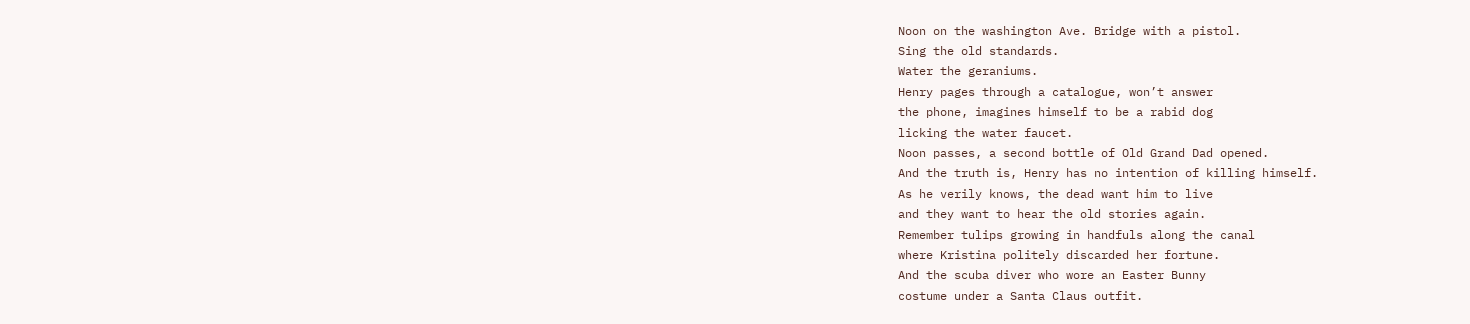Noon on the washington Ave. Bridge with a pistol.
Sing the old standards.
Water the geraniums.
Henry pages through a catalogue, won’t answer
the phone, imagines himself to be a rabid dog
licking the water faucet.
Noon passes, a second bottle of Old Grand Dad opened.
And the truth is, Henry has no intention of killing himself.
As he verily knows, the dead want him to live
and they want to hear the old stories again.
Remember tulips growing in handfuls along the canal
where Kristina politely discarded her fortune.
And the scuba diver who wore an Easter Bunny
costume under a Santa Claus outfit.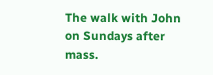The walk with John on Sundays after mass.